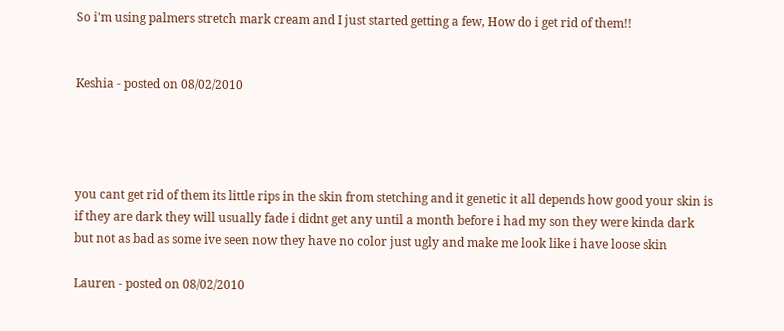So i'm using palmers stretch mark cream and I just started getting a few, How do i get rid of them!!


Keshia - posted on 08/02/2010




you cant get rid of them its little rips in the skin from stetching and it genetic it all depends how good your skin is if they are dark they will usually fade i didnt get any until a month before i had my son they were kinda dark but not as bad as some ive seen now they have no color just ugly and make me look like i have loose skin

Lauren - posted on 08/02/2010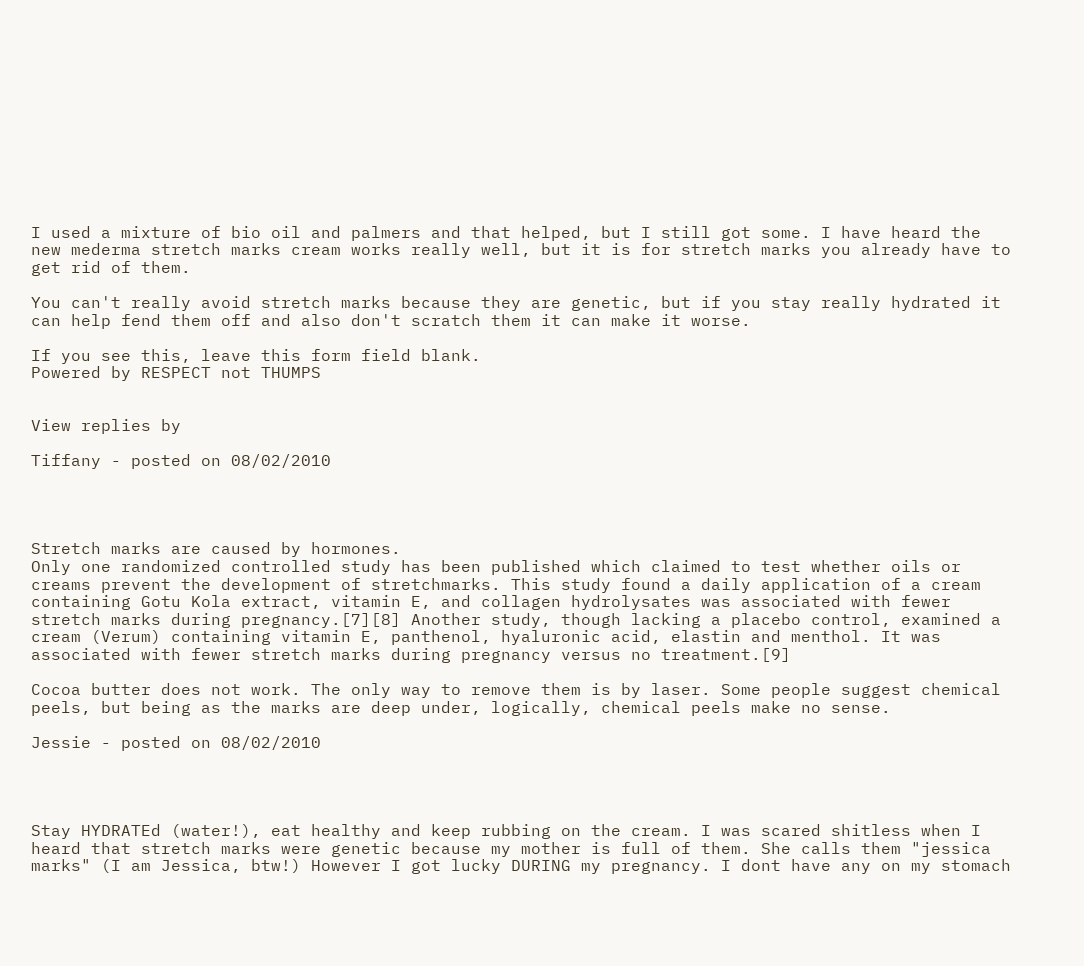I used a mixture of bio oil and palmers and that helped, but I still got some. I have heard the new mederma stretch marks cream works really well, but it is for stretch marks you already have to get rid of them.

You can't really avoid stretch marks because they are genetic, but if you stay really hydrated it can help fend them off and also don't scratch them it can make it worse.

If you see this, leave this form field blank.
Powered by RESPECT not THUMPS


View replies by

Tiffany - posted on 08/02/2010




Stretch marks are caused by hormones.
Only one randomized controlled study has been published which claimed to test whether oils or creams prevent the development of stretchmarks. This study found a daily application of a cream containing Gotu Kola extract, vitamin E, and collagen hydrolysates was associated with fewer stretch marks during pregnancy.[7][8] Another study, though lacking a placebo control, examined a cream (Verum) containing vitamin E, panthenol, hyaluronic acid, elastin and menthol. It was associated with fewer stretch marks during pregnancy versus no treatment.[9]

Cocoa butter does not work. The only way to remove them is by laser. Some people suggest chemical peels, but being as the marks are deep under, logically, chemical peels make no sense.

Jessie - posted on 08/02/2010




Stay HYDRATEd (water!), eat healthy and keep rubbing on the cream. I was scared shitless when I heard that stretch marks were genetic because my mother is full of them. She calls them "jessica marks" (I am Jessica, btw!) However I got lucky DURING my pregnancy. I dont have any on my stomach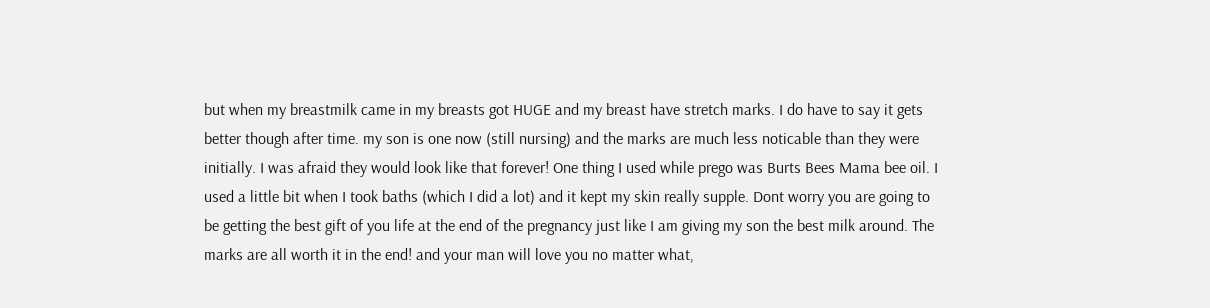but when my breastmilk came in my breasts got HUGE and my breast have stretch marks. I do have to say it gets better though after time. my son is one now (still nursing) and the marks are much less noticable than they were initially. I was afraid they would look like that forever! One thing I used while prego was Burts Bees Mama bee oil. I used a little bit when I took baths (which I did a lot) and it kept my skin really supple. Dont worry you are going to be getting the best gift of you life at the end of the pregnancy just like I am giving my son the best milk around. The marks are all worth it in the end! and your man will love you no matter what,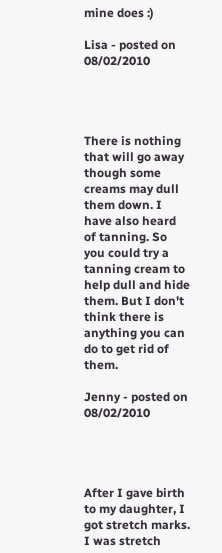mine does :)

Lisa - posted on 08/02/2010




There is nothing that will go away though some creams may dull them down. I have also heard of tanning. So you could try a tanning cream to help dull and hide them. But I don't think there is anything you can do to get rid of them.

Jenny - posted on 08/02/2010




After I gave birth to my daughter, I got stretch marks. I was stretch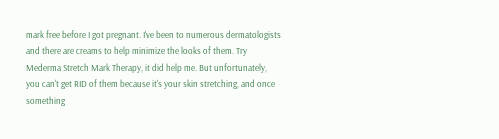mark free before I got pregnant. I've been to numerous dermatologists and there are creams to help minimize the looks of them. Try Mederma Stretch Mark Therapy, it did help me. But unfortunately, you can't get RID of them because it's your skin stretching, and once something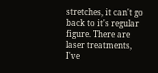stretches, it can't go back to it's regular figure. There are laser treatments, I've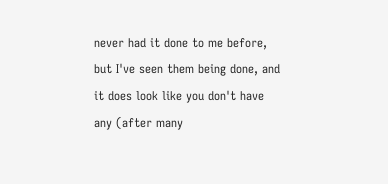never had it done to me before, but I've seen them being done, and it does look like you don't have any (after many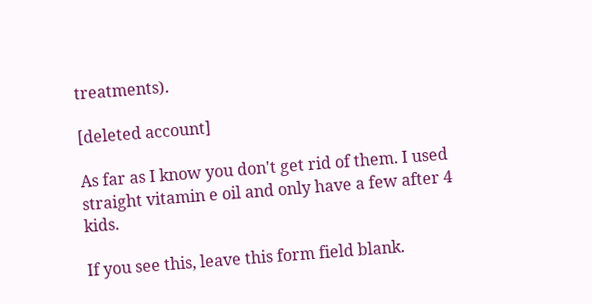treatments).

[deleted account]

As far as I know you don't get rid of them. I used straight vitamin e oil and only have a few after 4 kids.

If you see this, leave this form field blank.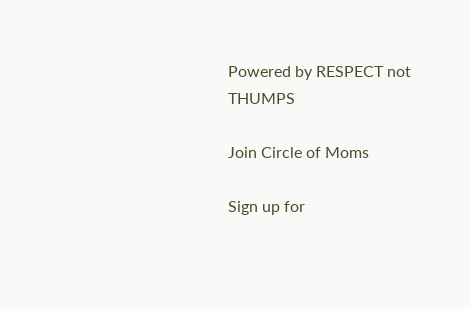Powered by RESPECT not THUMPS

Join Circle of Moms

Sign up for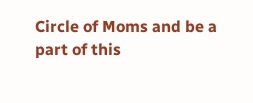Circle of Moms and be a part of this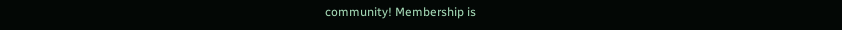community! Membership is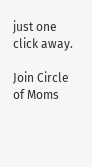just one click away.

Join Circle of Moms